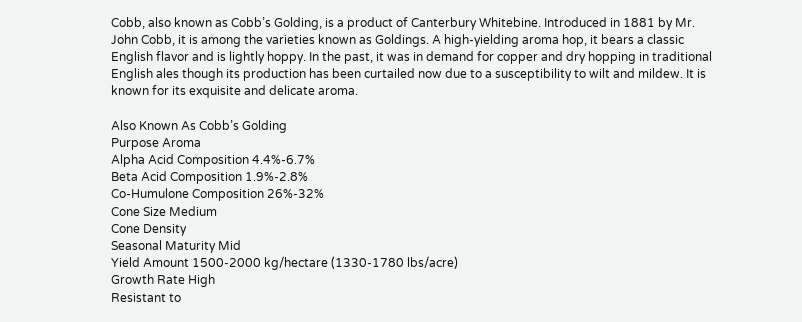Cobb, also known as Cobb’s Golding, is a product of Canterbury Whitebine. Introduced in 1881 by Mr. John Cobb, it is among the varieties known as Goldings. A high-yielding aroma hop, it bears a classic English flavor and is lightly hoppy. In the past, it was in demand for copper and dry hopping in traditional English ales though its production has been curtailed now due to a susceptibility to wilt and mildew. It is known for its exquisite and delicate aroma.

Also Known As Cobb’s Golding
Purpose Aroma
Alpha Acid Composition 4.4%-6.7%
Beta Acid Composition 1.9%-2.8%
Co-Humulone Composition 26%-32%
Cone Size Medium
Cone Density
Seasonal Maturity Mid
Yield Amount 1500-2000 kg/hectare (1330-1780 lbs/acre)
Growth Rate High
Resistant to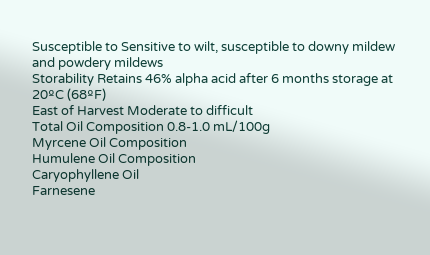Susceptible to Sensitive to wilt, susceptible to downy mildew and powdery mildews
Storability Retains 46% alpha acid after 6 months storage at 20ºC (68ºF)
East of Harvest Moderate to difficult
Total Oil Composition 0.8-1.0 mL/100g
Myrcene Oil Composition
Humulene Oil Composition
Caryophyllene Oil
Farnesene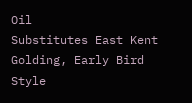Oil
Substitutes East Kent Golding, Early Bird
Style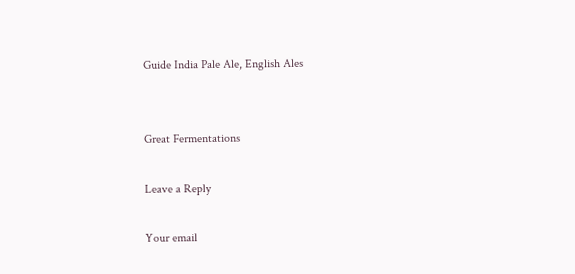Guide India Pale Ale, English Ales


Great Fermentations

Leave a Reply

Your email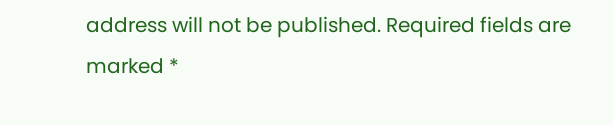address will not be published. Required fields are marked *